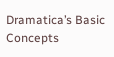Dramatica’s Basic Concepts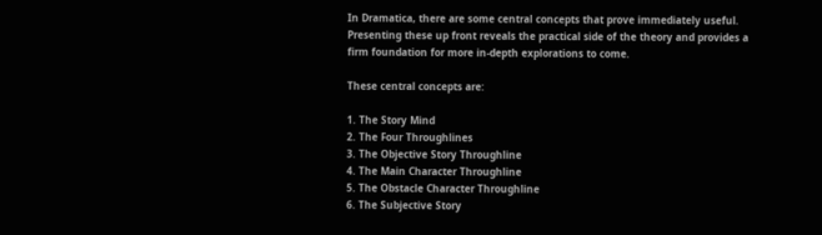In Dramatica, there are some central concepts that prove immediately useful. Presenting these up front reveals the practical side of the theory and provides a firm foundation for more in-depth explorations to come.

These central concepts are:

1. The Story Mind
2. The Four Throughlines
3. The Objective Story Throughline
4. The Main Character Throughline
5. The Obstacle Character Throughline
6. The Subjective Story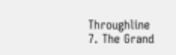Throughline
7. The Grand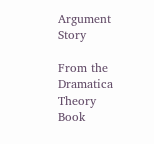Argument Story

From the Dramatica Theory Book